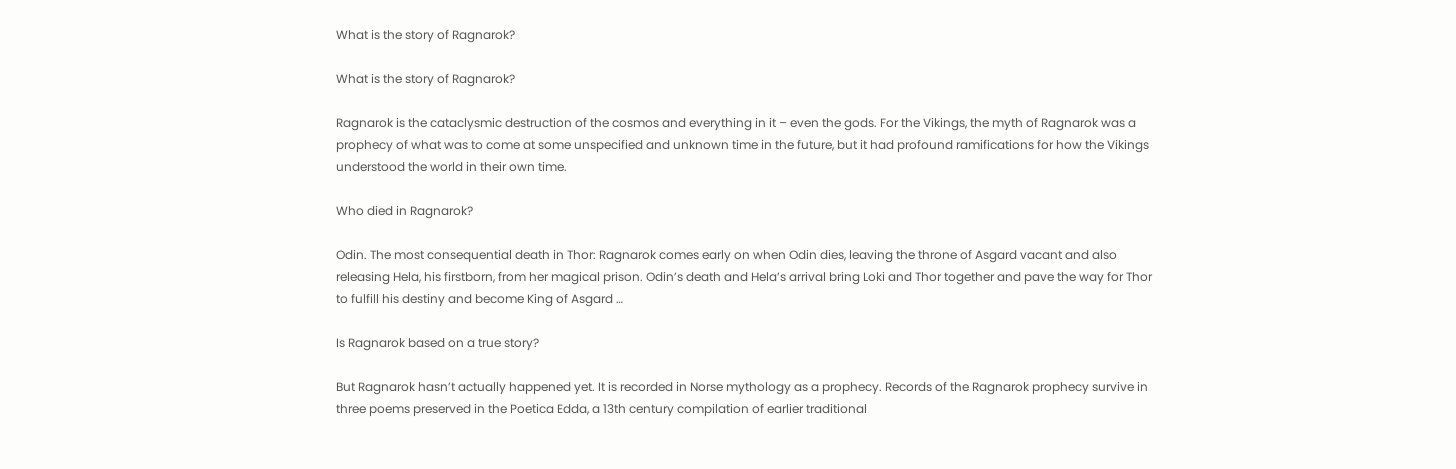What is the story of Ragnarok?

What is the story of Ragnarok?

Ragnarok is the cataclysmic destruction of the cosmos and everything in it – even the gods. For the Vikings, the myth of Ragnarok was a prophecy of what was to come at some unspecified and unknown time in the future, but it had profound ramifications for how the Vikings understood the world in their own time.

Who died in Ragnarok?

Odin. The most consequential death in Thor: Ragnarok comes early on when Odin dies, leaving the throne of Asgard vacant and also releasing Hela, his firstborn, from her magical prison. Odin’s death and Hela’s arrival bring Loki and Thor together and pave the way for Thor to fulfill his destiny and become King of Asgard …

Is Ragnarok based on a true story?

But Ragnarok hasn’t actually happened yet. It is recorded in Norse mythology as a prophecy. Records of the Ragnarok prophecy survive in three poems preserved in the Poetica Edda, a 13th century compilation of earlier traditional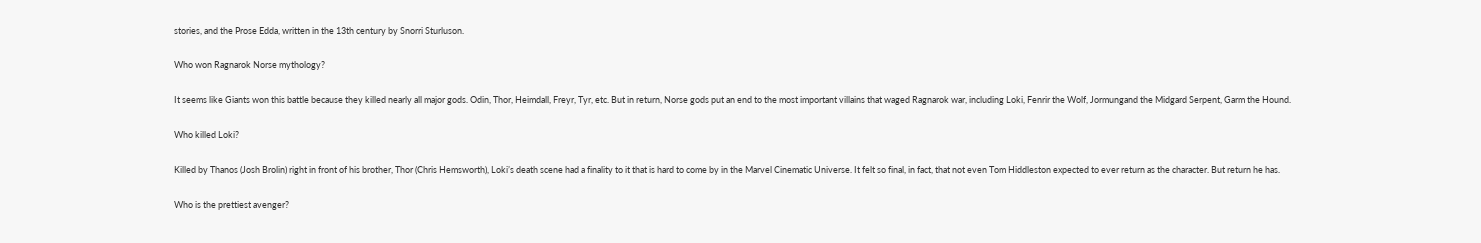stories, and the Prose Edda, written in the 13th century by Snorri Sturluson.

Who won Ragnarok Norse mythology?

It seems like Giants won this battle because they killed nearly all major gods. Odin, Thor, Heimdall, Freyr, Tyr, etc. But in return, Norse gods put an end to the most important villains that waged Ragnarok war, including Loki, Fenrir the Wolf, Jormungand the Midgard Serpent, Garm the Hound.

Who killed Loki?

Killed by Thanos (Josh Brolin) right in front of his brother, Thor (Chris Hemsworth), Loki’s death scene had a finality to it that is hard to come by in the Marvel Cinematic Universe. It felt so final, in fact, that not even Tom Hiddleston expected to ever return as the character. But return he has.

Who is the prettiest avenger?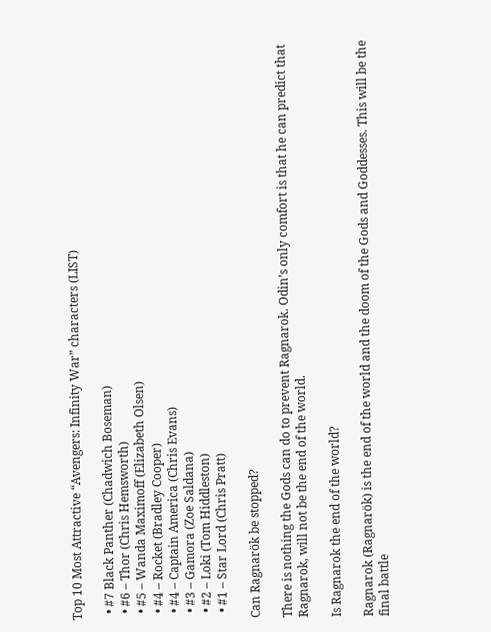Top 10 Most Attractive “Avengers: Infinity War” characters (LIST)

  • #7 Black Panther (Chadwich Boseman)
  • #6 – Thor (Chris Hemsworth)
  • #5 – Wanda Maximoff (Elizabeth Olsen)
  • #4 – Rocket (Bradley Cooper)
  • #4 – Captain America (Chris Evans)
  • #3 – Gamora (Zoe Saldana)
  • #2 – Loki (Tom Hiddleston)
  • #1 – Star Lord (Chris Pratt)

Can Ragnarök be stopped?

There is nothing the Gods can do to prevent Ragnarok. Odin’s only comfort is that he can predict that Ragnarok, will not be the end of the world.

Is Ragnarok the end of the world?

Ragnarok (Ragnarök) is the end of the world and the doom of the Gods and Goddesses. This will be the final battle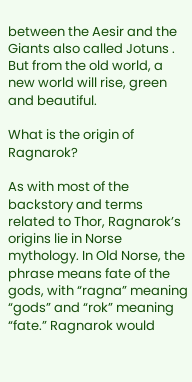between the Aesir and the Giants also called Jotuns . But from the old world, a new world will rise, green and beautiful.

What is the origin of Ragnarok?

As with most of the backstory and terms related to Thor, Ragnarok’s origins lie in Norse mythology. In Old Norse, the phrase means fate of the gods, with “ragna” meaning “gods” and “rok” meaning “fate.” Ragnarok would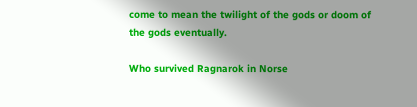come to mean the twilight of the gods or doom of the gods eventually.

Who survived Ragnarok in Norse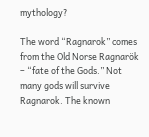mythology?

The word “Ragnarok” comes from the Old Norse Ragnarök – “fate of the Gods.” Not many gods will survive Ragnarok. The known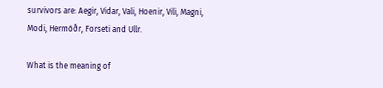survivors are: Aegir, Vidar, Vali, Hoenir, Vili, Magni, Modi, Hermóðr, Forseti and Ullr.

What is the meaning of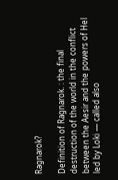Ragnarok?

Definition of Ragnarok. : the final destruction of the world in the conflict between the Aesir and the powers of Hel led by Loki — called also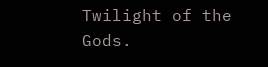Twilight of the Gods.